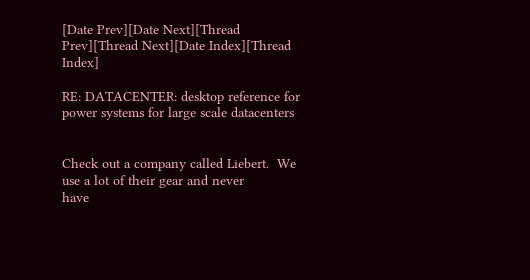[Date Prev][Date Next][Thread Prev][Thread Next][Date Index][Thread Index]

RE: DATACENTER: desktop reference for power systems for large scale datacenters


Check out a company called Liebert.  We use a lot of their gear and never
have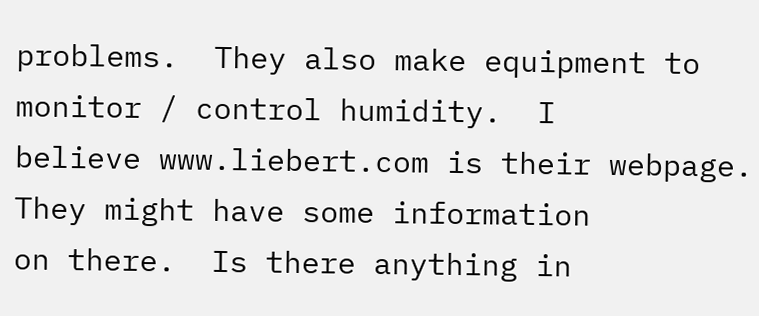problems.  They also make equipment to monitor / control humidity.  I
believe www.liebert.com is their webpage.  They might have some information
on there.  Is there anything in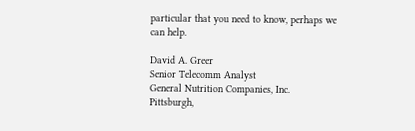particular that you need to know, perhaps we
can help.

David A. Greer
Senior Telecomm Analyst
General Nutrition Companies, Inc.
Pittsburgh,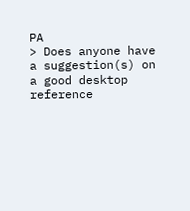PA
> Does anyone have a suggestion(s) on a good desktop reference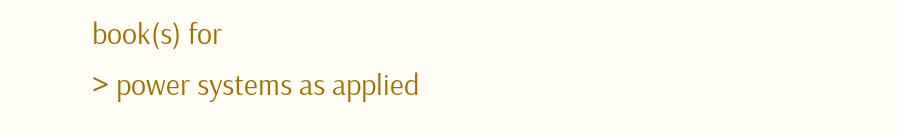book(s) for
> power systems as applied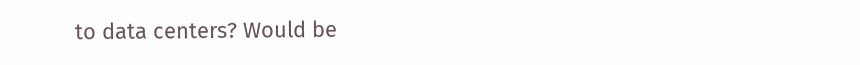to data centers? Would be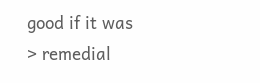good if it was
> remedial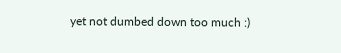yet not dumbed down too much :)